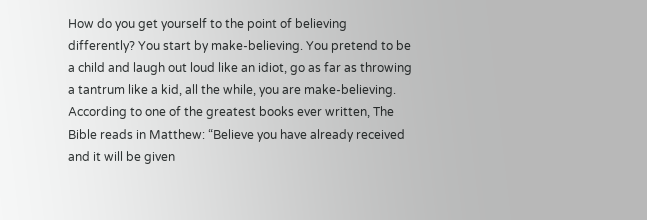How do you get yourself to the point of believing differently? You start by make-believing. You pretend to be a child and laugh out loud like an idiot, go as far as throwing a tantrum like a kid, all the while, you are make-believing. According to one of the greatest books ever written, The Bible reads in Matthew: “Believe you have already received and it will be given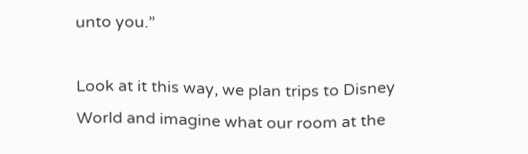unto you.”

Look at it this way, we plan trips to Disney World and imagine what our room at the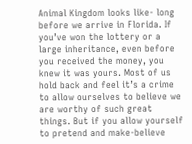Animal Kingdom looks like- long before we arrive in Florida. If you’ve won the lottery or a large inheritance, even before you received the money, you knew it was yours. Most of us hold back and feel it’s a crime to allow ourselves to believe we are worthy of such great things. But if you allow yourself to pretend and make-believe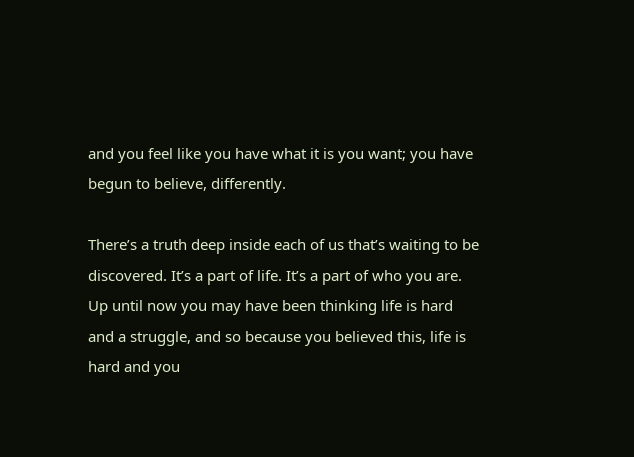and you feel like you have what it is you want; you have begun to believe, differently.

There’s a truth deep inside each of us that’s waiting to be discovered. It’s a part of life. It’s a part of who you are. Up until now you may have been thinking life is hard and a struggle, and so because you believed this, life is hard and you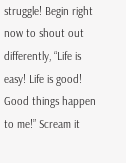struggle! Begin right now to shout out differently, “Life is easy! Life is good! Good things happen to me!” Scream it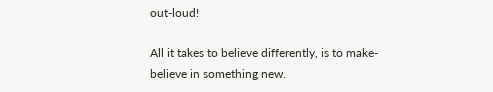out-loud!

All it takes to believe differently, is to make-believe in something new.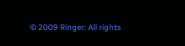© 2009 Ringer: All rights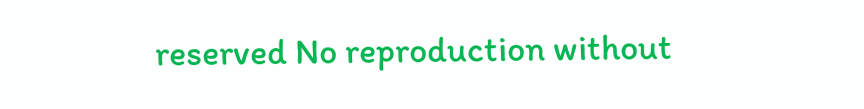reserved No reproduction without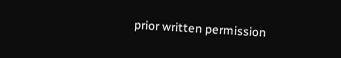prior written permission